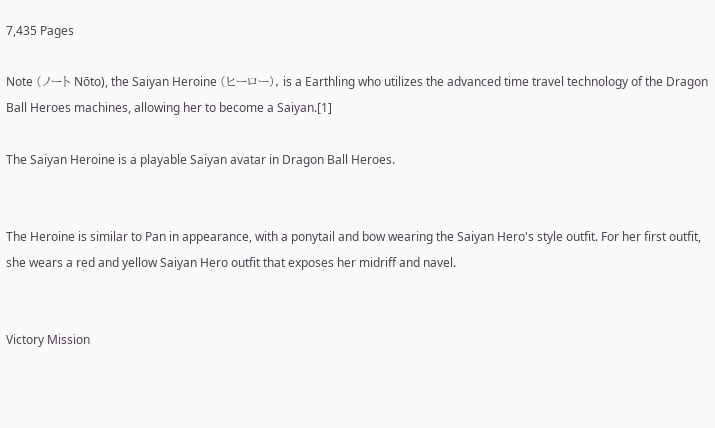7,435 Pages

Note (ノート Nōto), the Saiyan Heroine (ヒーロー), is a Earthling who utilizes the advanced time travel technology of the Dragon Ball Heroes machines, allowing her to become a Saiyan.[1]

The Saiyan Heroine is a playable Saiyan avatar in Dragon Ball Heroes.


The Heroine is similar to Pan in appearance, with a ponytail and bow wearing the Saiyan Hero's style outfit. For her first outfit, she wears a red and yellow Saiyan Hero outfit that exposes her midriff and navel.


Victory Mission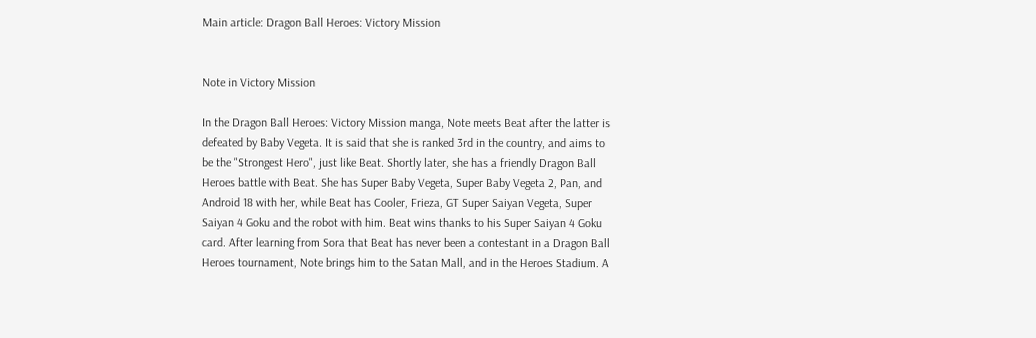Main article: Dragon Ball Heroes: Victory Mission


Note in Victory Mission

In the Dragon Ball Heroes: Victory Mission manga, Note meets Beat after the latter is defeated by Baby Vegeta. It is said that she is ranked 3rd in the country, and aims to be the "Strongest Hero", just like Beat. Shortly later, she has a friendly Dragon Ball Heroes battle with Beat. She has Super Baby Vegeta, Super Baby Vegeta 2, Pan, and Android 18 with her, while Beat has Cooler, Frieza, GT Super Saiyan Vegeta, Super Saiyan 4 Goku and the robot with him. Beat wins thanks to his Super Saiyan 4 Goku card. After learning from Sora that Beat has never been a contestant in a Dragon Ball Heroes tournament, Note brings him to the Satan Mall, and in the Heroes Stadium. A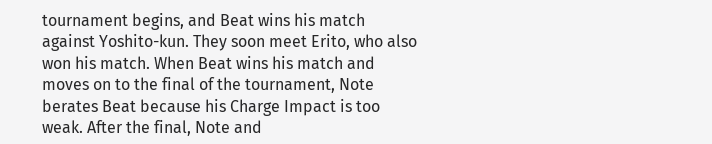tournament begins, and Beat wins his match against Yoshito-kun. They soon meet Erito, who also won his match. When Beat wins his match and moves on to the final of the tournament, Note berates Beat because his Charge Impact is too weak. After the final, Note and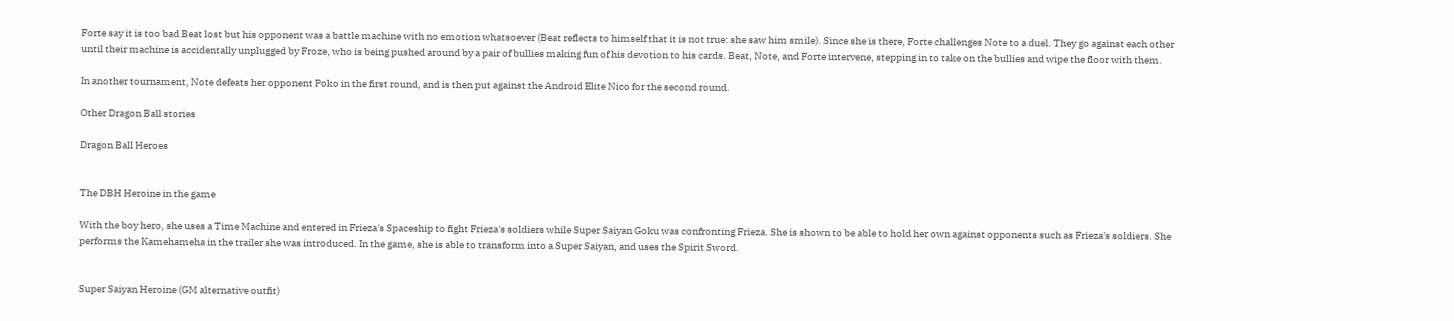Forte say it is too bad Beat lost but his opponent was a battle machine with no emotion whatsoever (Beat reflects to himself that it is not true: she saw him smile). Since she is there, Forte challenges Note to a duel. They go against each other until their machine is accidentally unplugged by Froze, who is being pushed around by a pair of bullies making fun of his devotion to his cards. Beat, Note, and Forte intervene, stepping in to take on the bullies and wipe the floor with them.

In another tournament, Note defeats her opponent Poko in the first round, and is then put against the Android Elite Nico for the second round.

Other Dragon Ball stories

Dragon Ball Heroes


The DBH Heroine in the game

With the boy hero, she uses a Time Machine and entered in Frieza's Spaceship to fight Frieza's soldiers while Super Saiyan Goku was confronting Frieza. She is shown to be able to hold her own against opponents such as Frieza's soldiers. She performs the Kamehameha in the trailer she was introduced. In the game, she is able to transform into a Super Saiyan, and uses the Spirit Sword.


Super Saiyan Heroine (GM alternative outfit)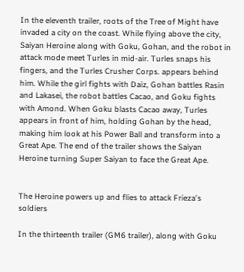In the eleventh trailer, roots of the Tree of Might have invaded a city on the coast. While flying above the city, Saiyan Heroine along with Goku, Gohan, and the robot in attack mode meet Turles in mid-air. Turles snaps his fingers, and the Turles Crusher Corps. appears behind him. While the girl fights with Daiz, Gohan battles Rasin and Lakasei, the robot battles Cacao, and Goku fights with Amond. When Goku blasts Cacao away, Turles appears in front of him, holding Gohan by the head, making him look at his Power Ball and transform into a Great Ape. The end of the trailer shows the Saiyan Heroine turning Super Saiyan to face the Great Ape.


The Heroine powers up and flies to attack Frieza's soldiers

In the thirteenth trailer (GM6 trailer), along with Goku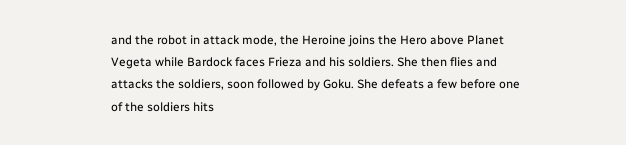and the robot in attack mode, the Heroine joins the Hero above Planet Vegeta while Bardock faces Frieza and his soldiers. She then flies and attacks the soldiers, soon followed by Goku. She defeats a few before one of the soldiers hits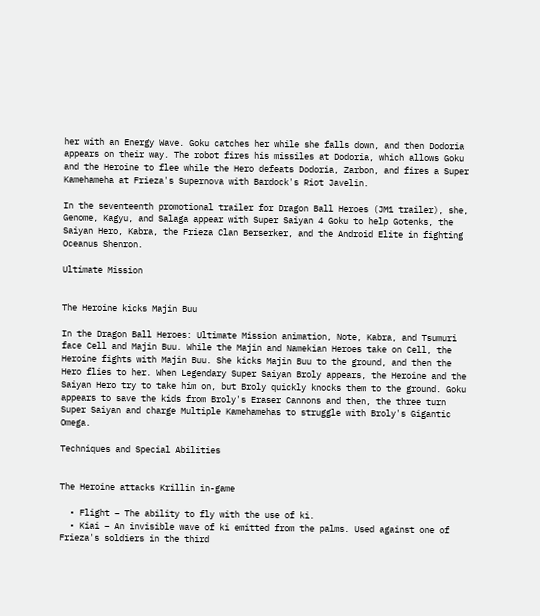her with an Energy Wave. Goku catches her while she falls down, and then Dodoria appears on their way. The robot fires his missiles at Dodoria, which allows Goku and the Heroine to flee while the Hero defeats Dodoria, Zarbon, and fires a Super Kamehameha at Frieza's Supernova with Bardock's Riot Javelin.

In the seventeenth promotional trailer for Dragon Ball Heroes (JM1 trailer), she, Genome, Kagyu, and Salaga appear with Super Saiyan 4 Goku to help Gotenks, the Saiyan Hero, Kabra, the Frieza Clan Berserker, and the Android Elite in fighting Oceanus Shenron.

Ultimate Mission


The Heroine kicks Majin Buu

In the Dragon Ball Heroes: Ultimate Mission animation, Note, Kabra, and Tsumuri face Cell and Majin Buu. While the Majin and Namekian Heroes take on Cell, the Heroine fights with Majin Buu. She kicks Majin Buu to the ground, and then the Hero flies to her. When Legendary Super Saiyan Broly appears, the Heroine and the Saiyan Hero try to take him on, but Broly quickly knocks them to the ground. Goku appears to save the kids from Broly's Eraser Cannons and then, the three turn Super Saiyan and charge Multiple Kamehamehas to struggle with Broly's Gigantic Omega.

Techniques and Special Abilities


The Heroine attacks Krillin in-game

  • Flight – The ability to fly with the use of ki.
  • Kiai – An invisible wave of ki emitted from the palms. Used against one of Frieza's soldiers in the third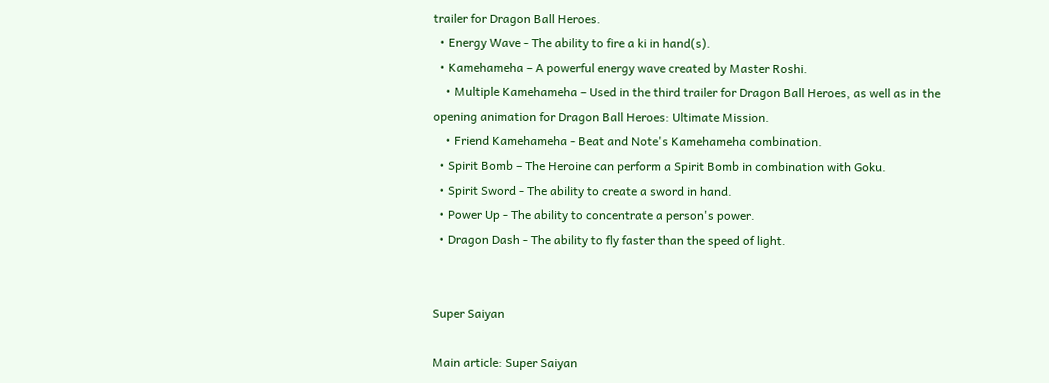trailer for Dragon Ball Heroes.
  • Energy Wave - The ability to fire a ki in hand(s).
  • Kamehameha – A powerful energy wave created by Master Roshi.
    • Multiple Kamehameha – Used in the third trailer for Dragon Ball Heroes, as well as in the opening animation for Dragon Ball Heroes: Ultimate Mission.
    • Friend Kamehameha - Beat and Note's Kamehameha combination.
  • Spirit Bomb – The Heroine can perform a Spirit Bomb in combination with Goku.
  • Spirit Sword - The ability to create a sword in hand.
  • Power Up - The ability to concentrate a person's power.
  • Dragon Dash - The ability to fly faster than the speed of light.


Super Saiyan

Main article: Super Saiyan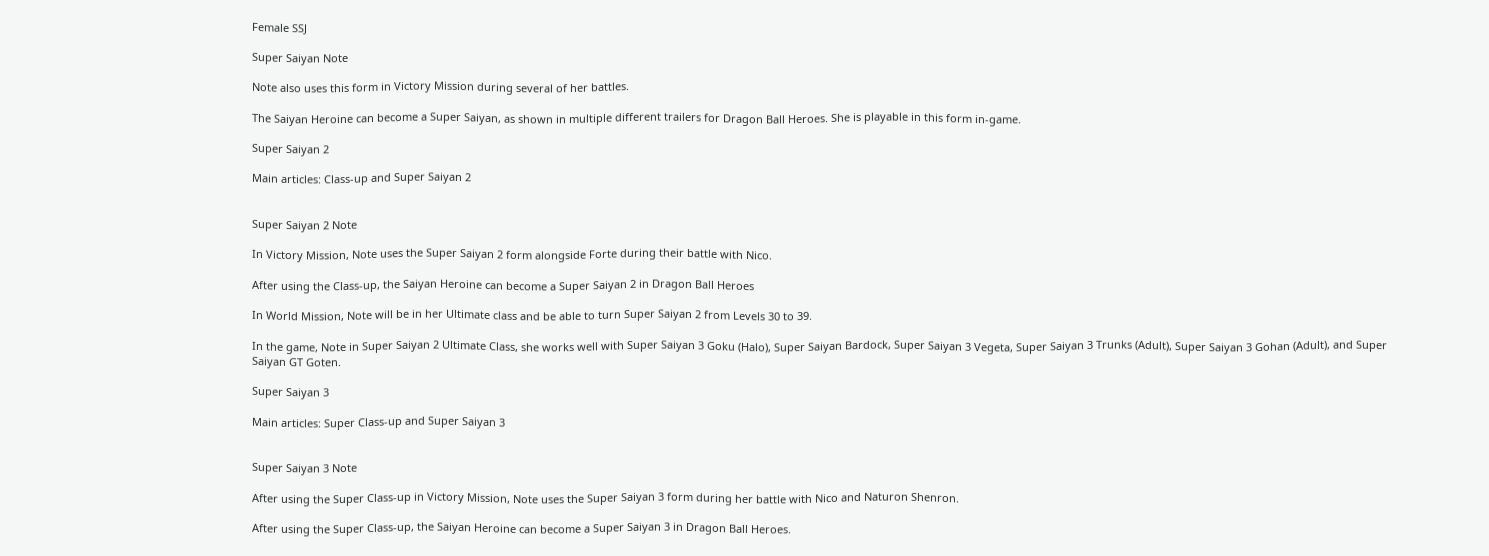Female SSJ

Super Saiyan Note

Note also uses this form in Victory Mission during several of her battles.

The Saiyan Heroine can become a Super Saiyan, as shown in multiple different trailers for Dragon Ball Heroes. She is playable in this form in-game.

Super Saiyan 2

Main articles: Class-up and Super Saiyan 2


Super Saiyan 2 Note

In Victory Mission, Note uses the Super Saiyan 2 form alongside Forte during their battle with Nico.

After using the Class-up, the Saiyan Heroine can become a Super Saiyan 2 in Dragon Ball Heroes

In World Mission, Note will be in her Ultimate class and be able to turn Super Saiyan 2 from Levels 30 to 39.

In the game, Note in Super Saiyan 2 Ultimate Class, she works well with Super Saiyan 3 Goku (Halo), Super Saiyan Bardock, Super Saiyan 3 Vegeta, Super Saiyan 3 Trunks (Adult), Super Saiyan 3 Gohan (Adult), and Super Saiyan GT Goten.

Super Saiyan 3

Main articles: Super Class-up and Super Saiyan 3


Super Saiyan 3 Note

After using the Super Class-up in Victory Mission, Note uses the Super Saiyan 3 form during her battle with Nico and Naturon Shenron.

After using the Super Class-up, the Saiyan Heroine can become a Super Saiyan 3 in Dragon Ball Heroes.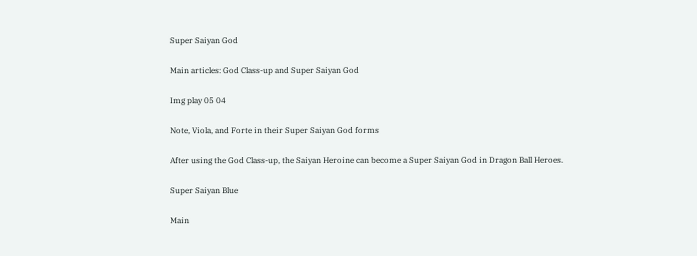Super Saiyan God

Main articles: God Class-up and Super Saiyan God

Img play 05 04

Note, Viola, and Forte in their Super Saiyan God forms

After using the God Class-up, the Saiyan Heroine can become a Super Saiyan God in Dragon Ball Heroes.

Super Saiyan Blue

Main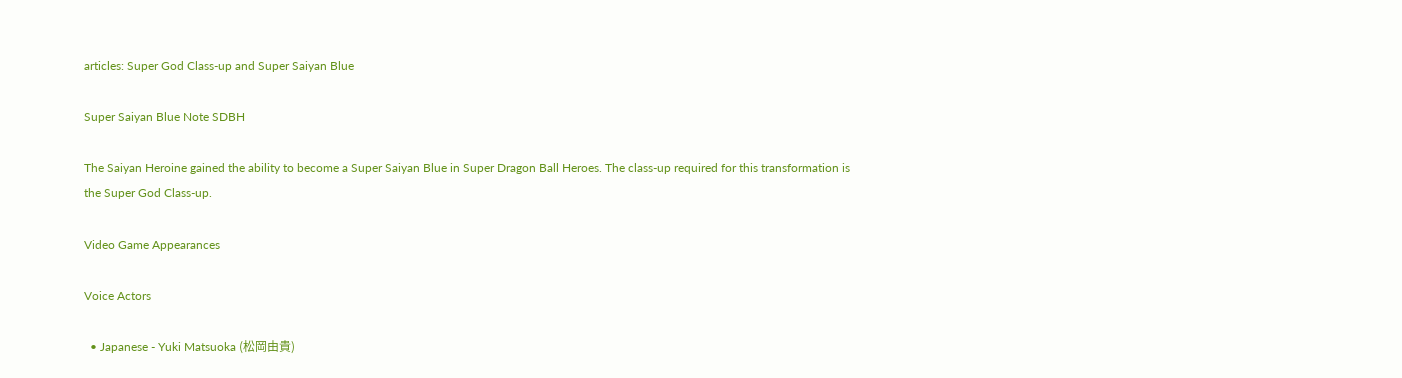articles: Super God Class-up and Super Saiyan Blue

Super Saiyan Blue Note SDBH

The Saiyan Heroine gained the ability to become a Super Saiyan Blue in Super Dragon Ball Heroes. The class-up required for this transformation is the Super God Class-up.

Video Game Appearances

Voice Actors

  • Japanese - Yuki Matsuoka (松岡由貴)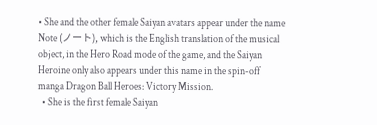• She and the other female Saiyan avatars appear under the name Note (ノート), which is the English translation of the musical object, in the Hero Road mode of the game, and the Saiyan Heroine only also appears under this name in the spin-off manga Dragon Ball Heroes: Victory Mission.
  • She is the first female Saiyan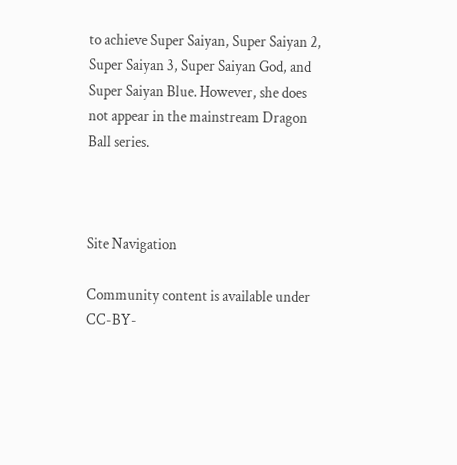to achieve Super Saiyan, Super Saiyan 2, Super Saiyan 3, Super Saiyan God, and Super Saiyan Blue. However, she does not appear in the mainstream Dragon Ball series.



Site Navigation

Community content is available under CC-BY-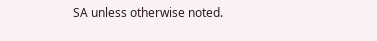SA unless otherwise noted.